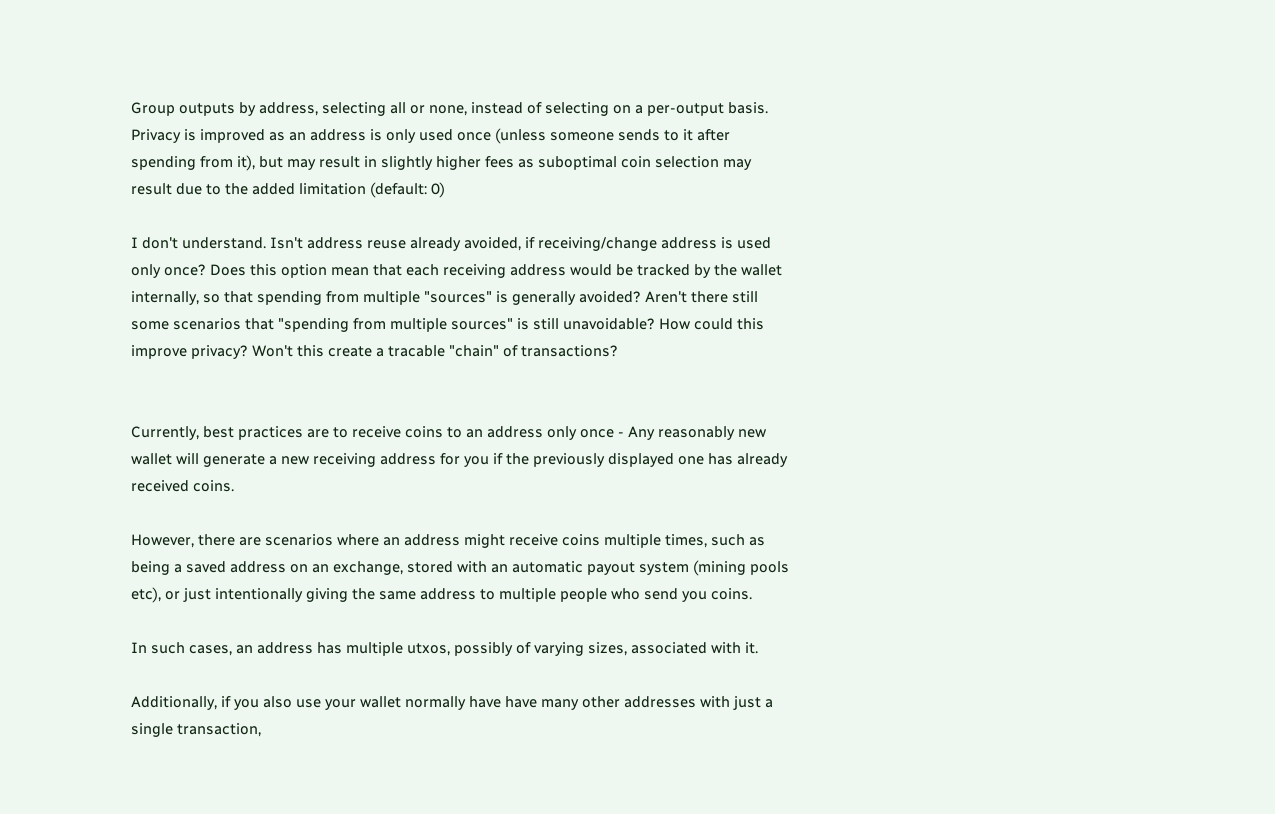Group outputs by address, selecting all or none, instead of selecting on a per-output basis. Privacy is improved as an address is only used once (unless someone sends to it after spending from it), but may result in slightly higher fees as suboptimal coin selection may result due to the added limitation (default: 0)

I don't understand. Isn't address reuse already avoided, if receiving/change address is used only once? Does this option mean that each receiving address would be tracked by the wallet internally, so that spending from multiple "sources" is generally avoided? Aren't there still some scenarios that "spending from multiple sources" is still unavoidable? How could this improve privacy? Won't this create a tracable "chain" of transactions?


Currently, best practices are to receive coins to an address only once - Any reasonably new wallet will generate a new receiving address for you if the previously displayed one has already received coins.

However, there are scenarios where an address might receive coins multiple times, such as being a saved address on an exchange, stored with an automatic payout system (mining pools etc), or just intentionally giving the same address to multiple people who send you coins.

In such cases, an address has multiple utxos, possibly of varying sizes, associated with it.

Additionally, if you also use your wallet normally have have many other addresses with just a single transaction,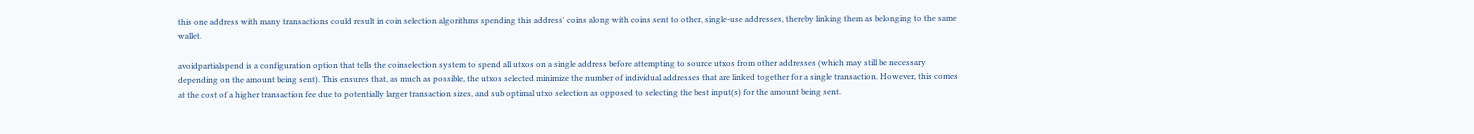this one address with many transactions could result in coin selection algorithms spending this address' coins along with coins sent to other, single-use addresses, thereby linking them as belonging to the same wallet.

avoidpartialspend is a configuration option that tells the coinselection system to spend all utxos on a single address before attempting to source utxos from other addresses (which may still be necessary depending on the amount being sent). This ensures that, as much as possible, the utxos selected minimize the number of individual addresses that are linked together for a single transaction. However, this comes at the cost of a higher transaction fee due to potentially larger transaction sizes, and sub optimal utxo selection as opposed to selecting the best input(s) for the amount being sent.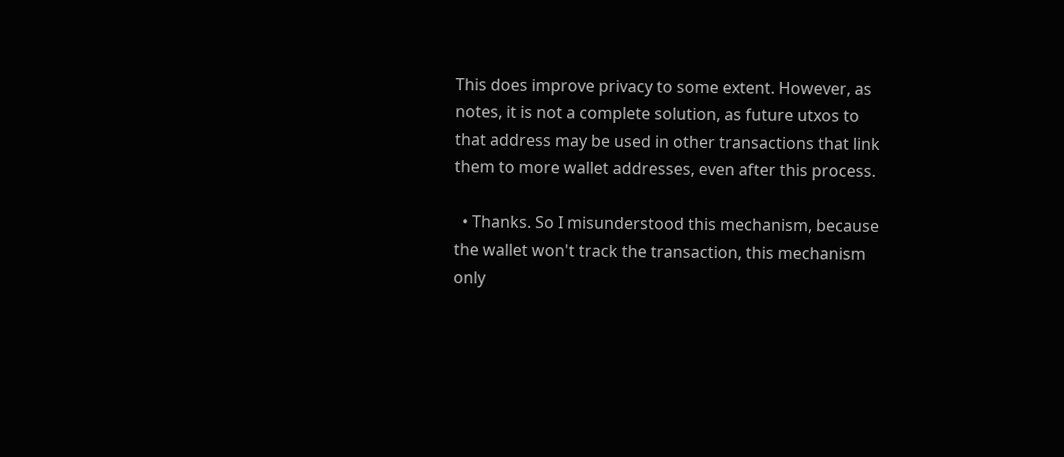This does improve privacy to some extent. However, as notes, it is not a complete solution, as future utxos to that address may be used in other transactions that link them to more wallet addresses, even after this process.

  • Thanks. So I misunderstood this mechanism, because the wallet won't track the transaction, this mechanism only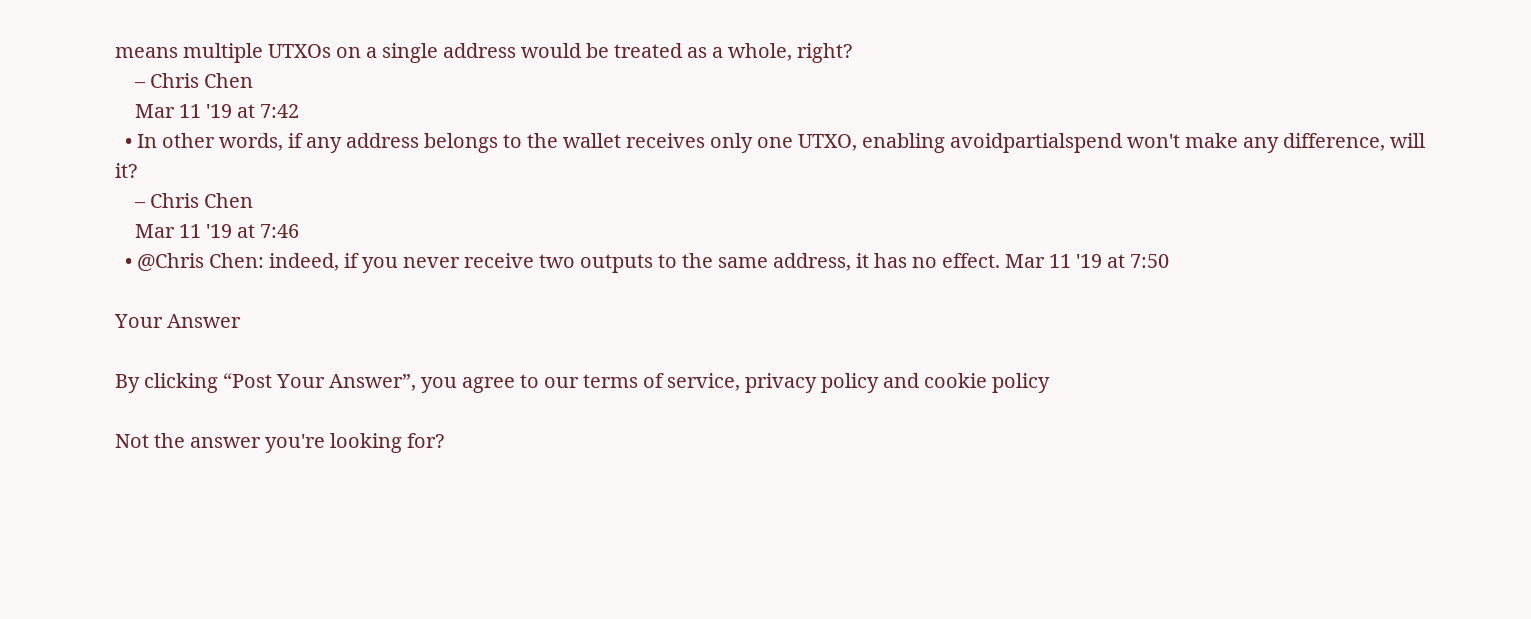means multiple UTXOs on a single address would be treated as a whole, right?
    – Chris Chen
    Mar 11 '19 at 7:42
  • In other words, if any address belongs to the wallet receives only one UTXO, enabling avoidpartialspend won't make any difference, will it?
    – Chris Chen
    Mar 11 '19 at 7:46
  • @Chris Chen: indeed, if you never receive two outputs to the same address, it has no effect. Mar 11 '19 at 7:50

Your Answer

By clicking “Post Your Answer”, you agree to our terms of service, privacy policy and cookie policy

Not the answer you're looking for?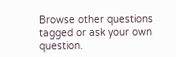Browse other questions tagged or ask your own question.